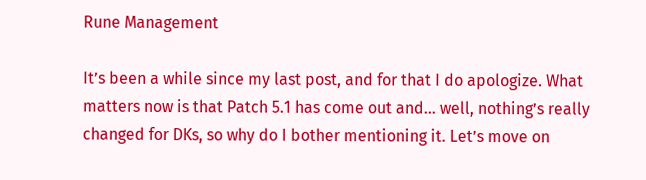Rune Management

It’s been a while since my last post, and for that I do apologize. What matters now is that Patch 5.1 has come out and… well, nothing’s really changed for DKs, so why do I bother mentioning it. Let’s move on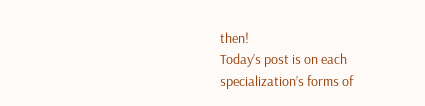then!
Today’s post is on each specialization’s forms of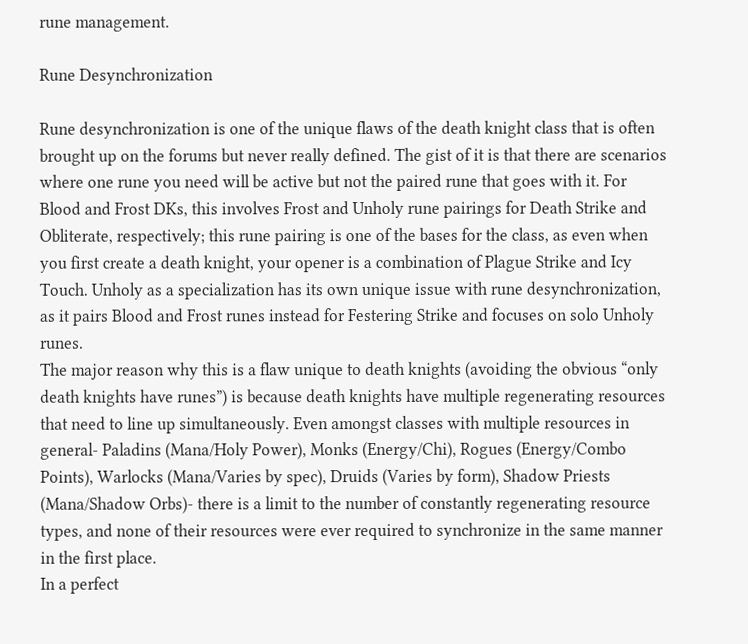rune management.

Rune Desynchronization

Rune desynchronization is one of the unique flaws of the death knight class that is often brought up on the forums but never really defined. The gist of it is that there are scenarios where one rune you need will be active but not the paired rune that goes with it. For Blood and Frost DKs, this involves Frost and Unholy rune pairings for Death Strike and Obliterate, respectively; this rune pairing is one of the bases for the class, as even when you first create a death knight, your opener is a combination of Plague Strike and Icy Touch. Unholy as a specialization has its own unique issue with rune desynchronization, as it pairs Blood and Frost runes instead for Festering Strike and focuses on solo Unholy runes.
The major reason why this is a flaw unique to death knights (avoiding the obvious “only death knights have runes”) is because death knights have multiple regenerating resources that need to line up simultaneously. Even amongst classes with multiple resources in general- Paladins (Mana/Holy Power), Monks (Energy/Chi), Rogues (Energy/Combo Points), Warlocks (Mana/Varies by spec), Druids (Varies by form), Shadow Priests (Mana/Shadow Orbs)- there is a limit to the number of constantly regenerating resource types, and none of their resources were ever required to synchronize in the same manner in the first place.
In a perfect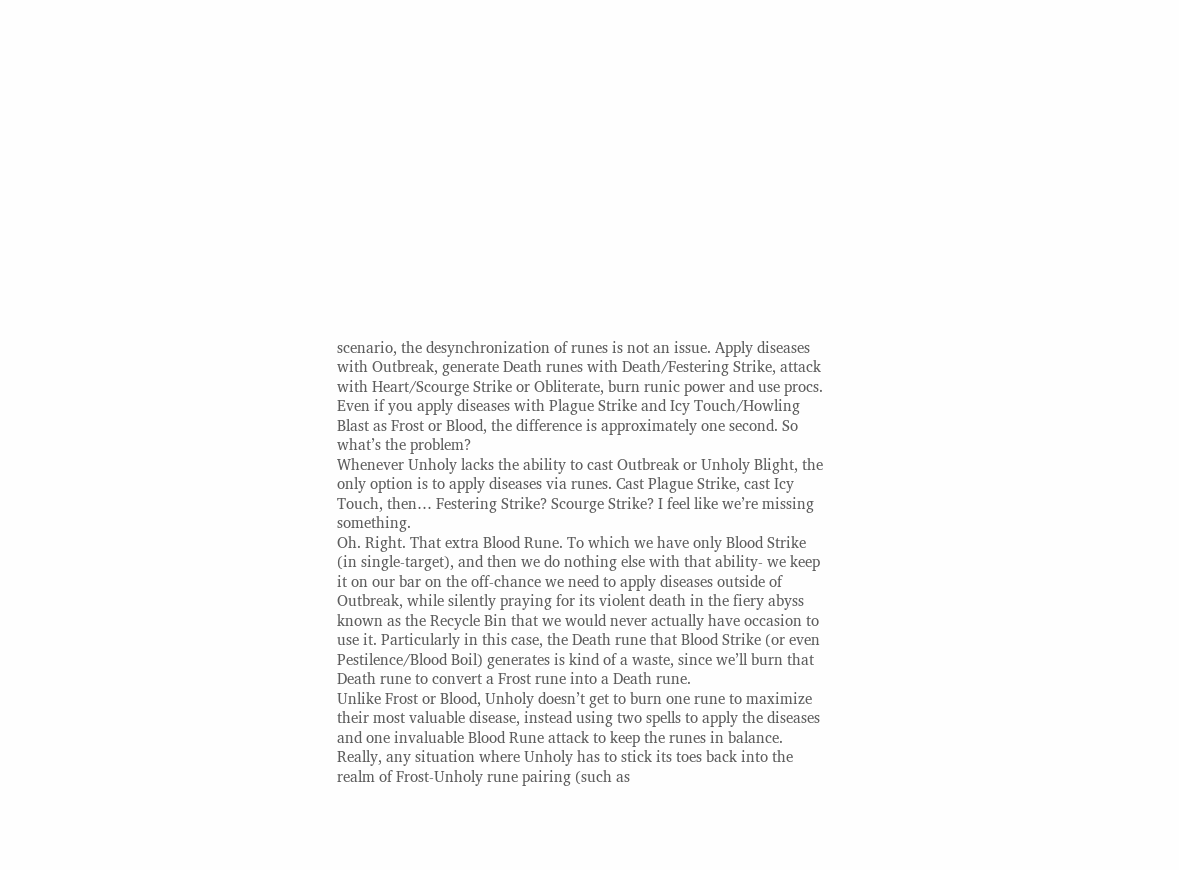scenario, the desynchronization of runes is not an issue. Apply diseases with Outbreak, generate Death runes with Death/Festering Strike, attack with Heart/Scourge Strike or Obliterate, burn runic power and use procs. Even if you apply diseases with Plague Strike and Icy Touch/Howling Blast as Frost or Blood, the difference is approximately one second. So what’s the problem?
Whenever Unholy lacks the ability to cast Outbreak or Unholy Blight, the only option is to apply diseases via runes. Cast Plague Strike, cast Icy Touch, then… Festering Strike? Scourge Strike? I feel like we’re missing something.
Oh. Right. That extra Blood Rune. To which we have only Blood Strike (in single-target), and then we do nothing else with that ability- we keep it on our bar on the off-chance we need to apply diseases outside of Outbreak, while silently praying for its violent death in the fiery abyss known as the Recycle Bin that we would never actually have occasion to use it. Particularly in this case, the Death rune that Blood Strike (or even Pestilence/Blood Boil) generates is kind of a waste, since we’ll burn that Death rune to convert a Frost rune into a Death rune.
Unlike Frost or Blood, Unholy doesn’t get to burn one rune to maximize their most valuable disease, instead using two spells to apply the diseases and one invaluable Blood Rune attack to keep the runes in balance. Really, any situation where Unholy has to stick its toes back into the realm of Frost-Unholy rune pairing (such as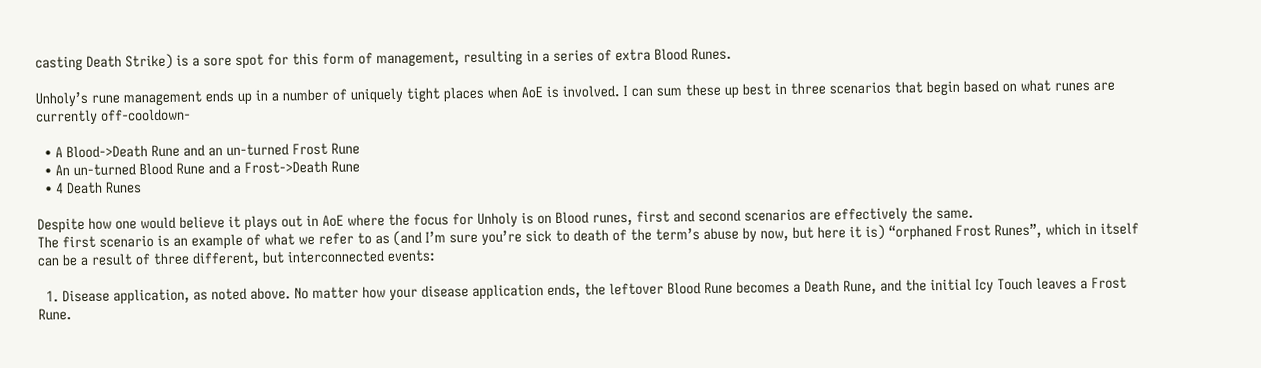casting Death Strike) is a sore spot for this form of management, resulting in a series of extra Blood Runes.

Unholy’s rune management ends up in a number of uniquely tight places when AoE is involved. I can sum these up best in three scenarios that begin based on what runes are currently off-cooldown-

  • A Blood->Death Rune and an un-turned Frost Rune
  • An un-turned Blood Rune and a Frost->Death Rune
  • 4 Death Runes

Despite how one would believe it plays out in AoE where the focus for Unholy is on Blood runes, first and second scenarios are effectively the same.
The first scenario is an example of what we refer to as (and I’m sure you’re sick to death of the term’s abuse by now, but here it is) “orphaned Frost Runes”, which in itself can be a result of three different, but interconnected events:

  1. Disease application, as noted above. No matter how your disease application ends, the leftover Blood Rune becomes a Death Rune, and the initial Icy Touch leaves a Frost Rune.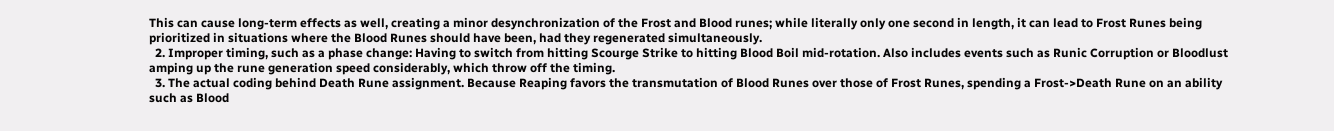This can cause long-term effects as well, creating a minor desynchronization of the Frost and Blood runes; while literally only one second in length, it can lead to Frost Runes being prioritized in situations where the Blood Runes should have been, had they regenerated simultaneously.
  2. Improper timing, such as a phase change: Having to switch from hitting Scourge Strike to hitting Blood Boil mid-rotation. Also includes events such as Runic Corruption or Bloodlust amping up the rune generation speed considerably, which throw off the timing.
  3. The actual coding behind Death Rune assignment. Because Reaping favors the transmutation of Blood Runes over those of Frost Runes, spending a Frost->Death Rune on an ability such as Blood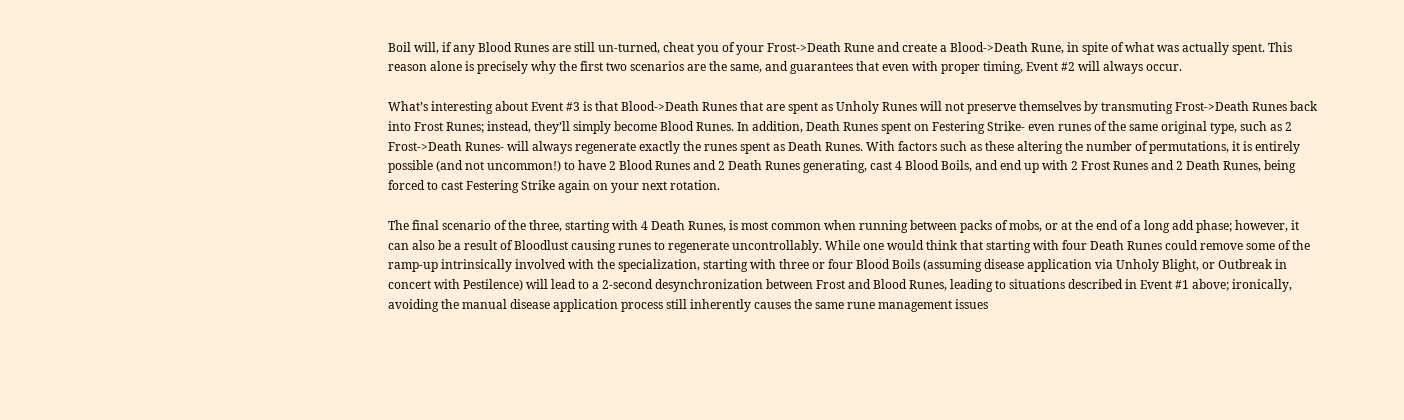Boil will, if any Blood Runes are still un-turned, cheat you of your Frost->Death Rune and create a Blood->Death Rune, in spite of what was actually spent. This reason alone is precisely why the first two scenarios are the same, and guarantees that even with proper timing, Event #2 will always occur.

What’s interesting about Event #3 is that Blood->Death Runes that are spent as Unholy Runes will not preserve themselves by transmuting Frost->Death Runes back into Frost Runes; instead, they’ll simply become Blood Runes. In addition, Death Runes spent on Festering Strike- even runes of the same original type, such as 2 Frost->Death Runes- will always regenerate exactly the runes spent as Death Runes. With factors such as these altering the number of permutations, it is entirely possible (and not uncommon!) to have 2 Blood Runes and 2 Death Runes generating, cast 4 Blood Boils, and end up with 2 Frost Runes and 2 Death Runes, being forced to cast Festering Strike again on your next rotation.

The final scenario of the three, starting with 4 Death Runes, is most common when running between packs of mobs, or at the end of a long add phase; however, it can also be a result of Bloodlust causing runes to regenerate uncontrollably. While one would think that starting with four Death Runes could remove some of the ramp-up intrinsically involved with the specialization, starting with three or four Blood Boils (assuming disease application via Unholy Blight, or Outbreak in concert with Pestilence) will lead to a 2-second desynchronization between Frost and Blood Runes, leading to situations described in Event #1 above; ironically, avoiding the manual disease application process still inherently causes the same rune management issues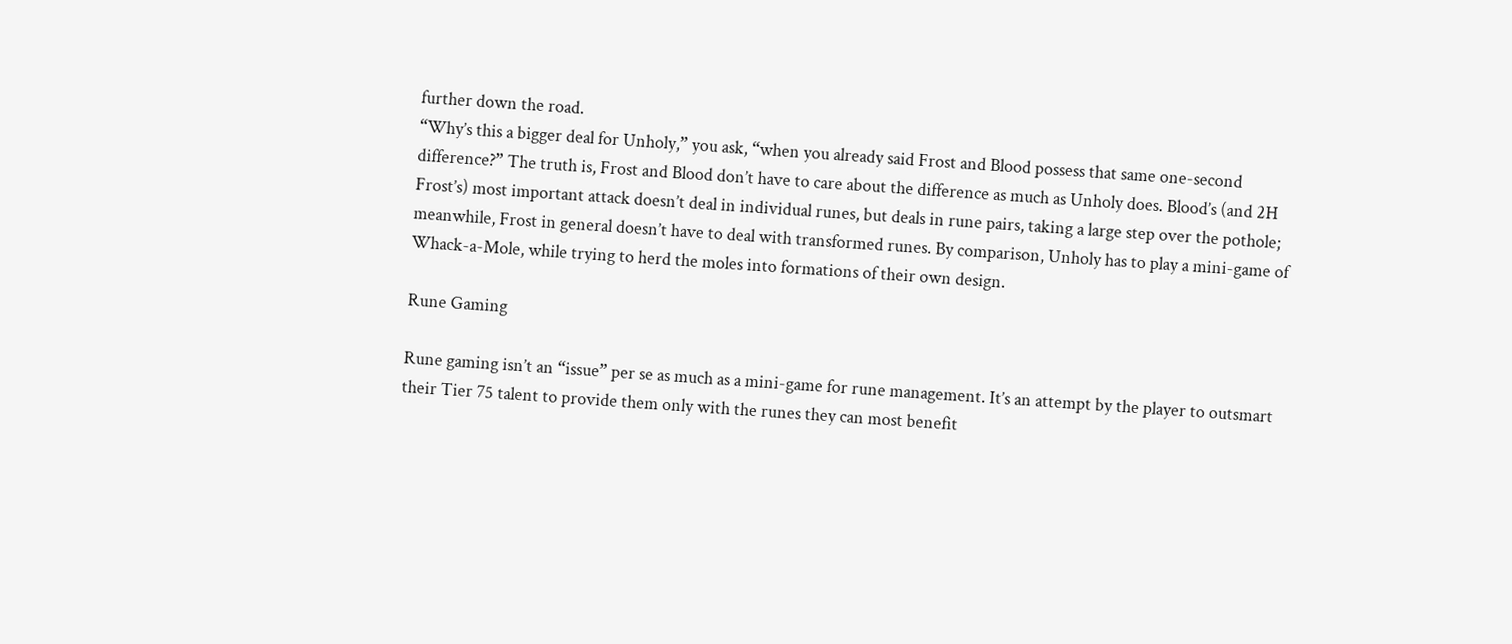further down the road.
“Why’s this a bigger deal for Unholy,” you ask, “when you already said Frost and Blood possess that same one-second difference?” The truth is, Frost and Blood don’t have to care about the difference as much as Unholy does. Blood’s (and 2H Frost’s) most important attack doesn’t deal in individual runes, but deals in rune pairs, taking a large step over the pothole; meanwhile, Frost in general doesn’t have to deal with transformed runes. By comparison, Unholy has to play a mini-game of Whack-a-Mole, while trying to herd the moles into formations of their own design.

Rune Gaming

Rune gaming isn’t an “issue” per se as much as a mini-game for rune management. It’s an attempt by the player to outsmart their Tier 75 talent to provide them only with the runes they can most benefit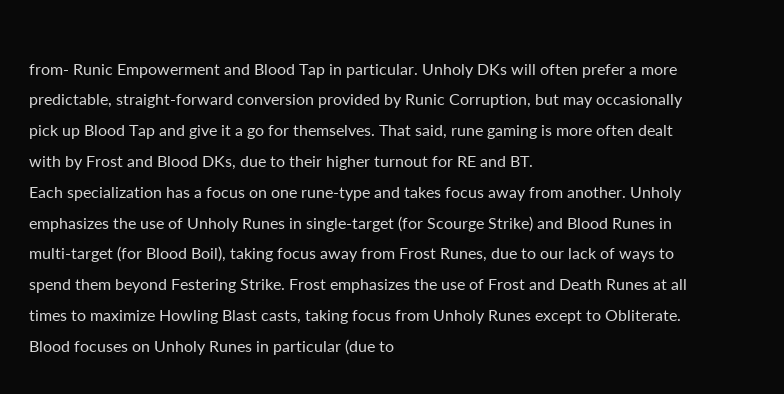from- Runic Empowerment and Blood Tap in particular. Unholy DKs will often prefer a more predictable, straight-forward conversion provided by Runic Corruption, but may occasionally pick up Blood Tap and give it a go for themselves. That said, rune gaming is more often dealt with by Frost and Blood DKs, due to their higher turnout for RE and BT.
Each specialization has a focus on one rune-type and takes focus away from another. Unholy emphasizes the use of Unholy Runes in single-target (for Scourge Strike) and Blood Runes in multi-target (for Blood Boil), taking focus away from Frost Runes, due to our lack of ways to spend them beyond Festering Strike. Frost emphasizes the use of Frost and Death Runes at all times to maximize Howling Blast casts, taking focus from Unholy Runes except to Obliterate. Blood focuses on Unholy Runes in particular (due to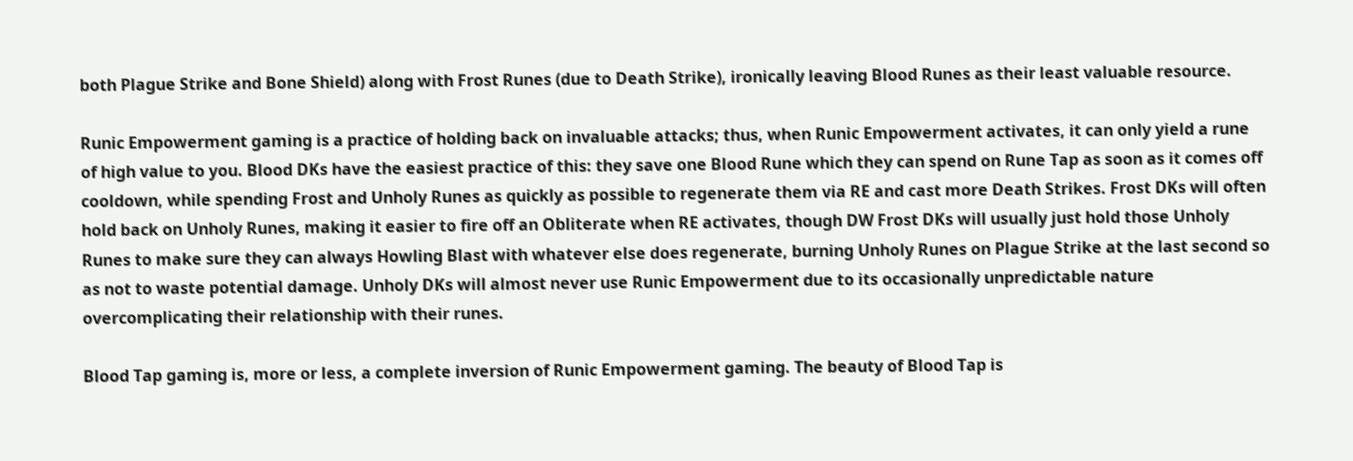both Plague Strike and Bone Shield) along with Frost Runes (due to Death Strike), ironically leaving Blood Runes as their least valuable resource.

Runic Empowerment gaming is a practice of holding back on invaluable attacks; thus, when Runic Empowerment activates, it can only yield a rune of high value to you. Blood DKs have the easiest practice of this: they save one Blood Rune which they can spend on Rune Tap as soon as it comes off cooldown, while spending Frost and Unholy Runes as quickly as possible to regenerate them via RE and cast more Death Strikes. Frost DKs will often hold back on Unholy Runes, making it easier to fire off an Obliterate when RE activates, though DW Frost DKs will usually just hold those Unholy Runes to make sure they can always Howling Blast with whatever else does regenerate, burning Unholy Runes on Plague Strike at the last second so as not to waste potential damage. Unholy DKs will almost never use Runic Empowerment due to its occasionally unpredictable nature overcomplicating their relationship with their runes.

Blood Tap gaming is, more or less, a complete inversion of Runic Empowerment gaming. The beauty of Blood Tap is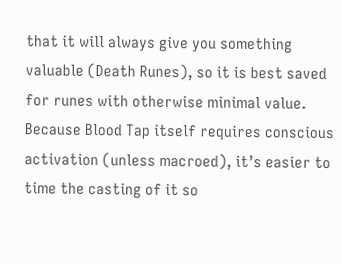that it will always give you something valuable (Death Runes), so it is best saved for runes with otherwise minimal value. Because Blood Tap itself requires conscious activation (unless macroed), it’s easier to time the casting of it so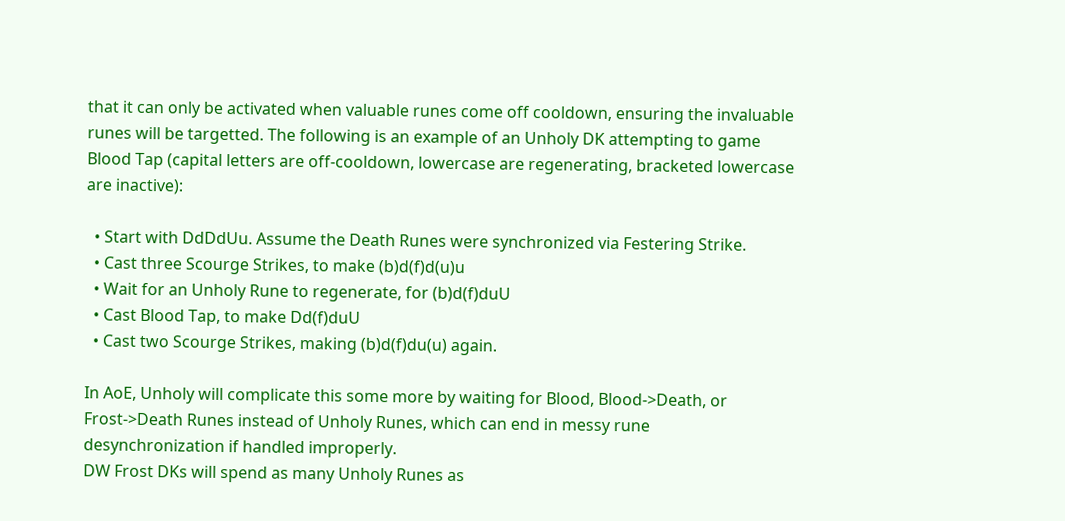that it can only be activated when valuable runes come off cooldown, ensuring the invaluable runes will be targetted. The following is an example of an Unholy DK attempting to game Blood Tap (capital letters are off-cooldown, lowercase are regenerating, bracketed lowercase are inactive):

  • Start with DdDdUu. Assume the Death Runes were synchronized via Festering Strike.
  • Cast three Scourge Strikes, to make (b)d(f)d(u)u
  • Wait for an Unholy Rune to regenerate, for (b)d(f)duU
  • Cast Blood Tap, to make Dd(f)duU
  • Cast two Scourge Strikes, making (b)d(f)du(u) again.

In AoE, Unholy will complicate this some more by waiting for Blood, Blood->Death, or Frost->Death Runes instead of Unholy Runes, which can end in messy rune desynchronization if handled improperly.
DW Frost DKs will spend as many Unholy Runes as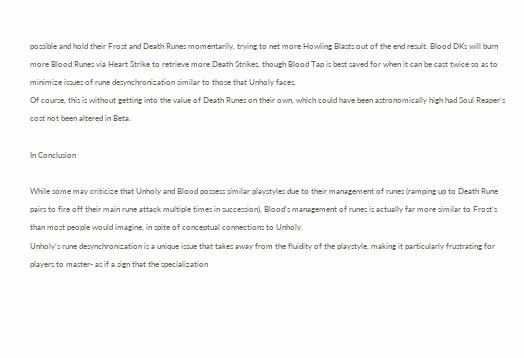possible and hold their Frost and Death Runes momentarily, trying to net more Howling Blasts out of the end result. Blood DKs will burn more Blood Runes via Heart Strike to retrieve more Death Strikes, though Blood Tap is best saved for when it can be cast twice so as to minimize issues of rune desynchronization similar to those that Unholy faces.
Of course, this is without getting into the value of Death Runes on their own, which could have been astronomically high had Soul Reaper’s cost not been altered in Beta.

In Conclusion

While some may criticize that Unholy and Blood possess similar playstyles due to their management of runes (ramping up to Death Rune pairs to fire off their main rune attack multiple times in succession), Blood’s management of runes is actually far more similar to Frost’s than most people would imagine, in spite of conceptual connections to Unholy.
Unholy’s rune desynchronization is a unique issue that takes away from the fluidity of the playstyle, making it particularly frustrating for players to master- as if a sign that the specialization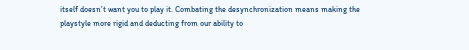itself doesn’t want you to play it. Combating the desynchronization means making the playstyle more rigid and deducting from our ability to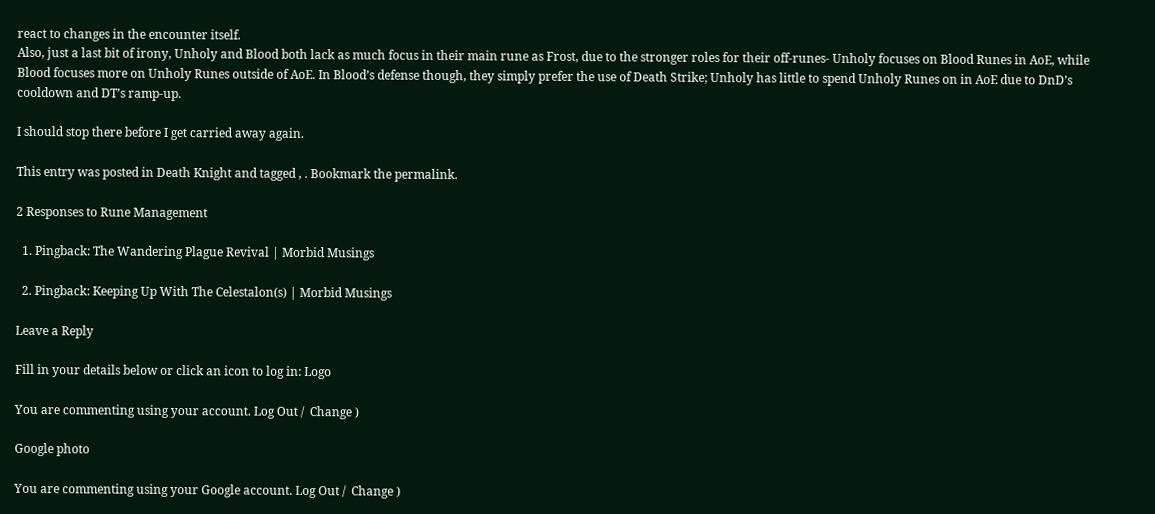react to changes in the encounter itself.
Also, just a last bit of irony, Unholy and Blood both lack as much focus in their main rune as Frost, due to the stronger roles for their off-runes- Unholy focuses on Blood Runes in AoE, while Blood focuses more on Unholy Runes outside of AoE. In Blood’s defense though, they simply prefer the use of Death Strike; Unholy has little to spend Unholy Runes on in AoE due to DnD’s cooldown and DT’s ramp-up.

I should stop there before I get carried away again.

This entry was posted in Death Knight and tagged , . Bookmark the permalink.

2 Responses to Rune Management

  1. Pingback: The Wandering Plague Revival | Morbid Musings

  2. Pingback: Keeping Up With The Celestalon(s) | Morbid Musings

Leave a Reply

Fill in your details below or click an icon to log in: Logo

You are commenting using your account. Log Out /  Change )

Google photo

You are commenting using your Google account. Log Out /  Change )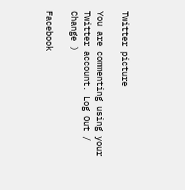Twitter picture

You are commenting using your Twitter account. Log Out /  Change )

Facebook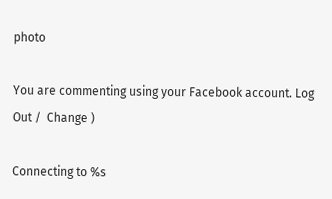photo

You are commenting using your Facebook account. Log Out /  Change )

Connecting to %s